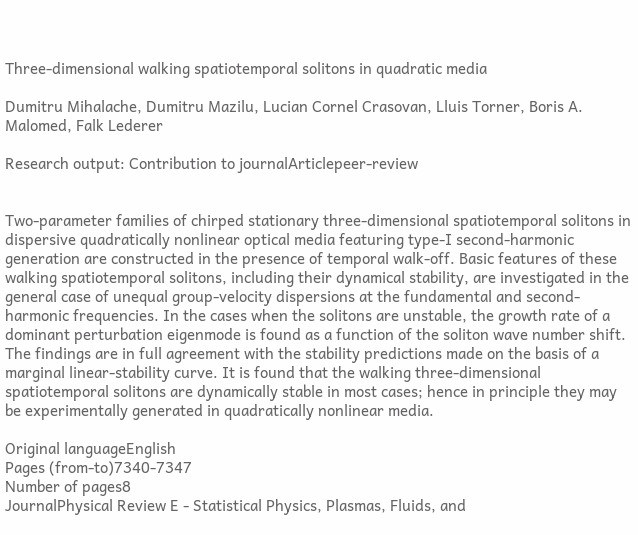Three-dimensional walking spatiotemporal solitons in quadratic media

Dumitru Mihalache, Dumitru Mazilu, Lucian Cornel Crasovan, Lluis Torner, Boris A. Malomed, Falk Lederer

Research output: Contribution to journalArticlepeer-review


Two-parameter families of chirped stationary three-dimensional spatiotemporal solitons in dispersive quadratically nonlinear optical media featuring type-I second-harmonic generation are constructed in the presence of temporal walk-off. Basic features of these walking spatiotemporal solitons, including their dynamical stability, are investigated in the general case of unequal group-velocity dispersions at the fundamental and second-harmonic frequencies. In the cases when the solitons are unstable, the growth rate of a dominant perturbation eigenmode is found as a function of the soliton wave number shift. The findings are in full agreement with the stability predictions made on the basis of a marginal linear-stability curve. It is found that the walking three-dimensional spatiotemporal solitons are dynamically stable in most cases; hence in principle they may be experimentally generated in quadratically nonlinear media.

Original languageEnglish
Pages (from-to)7340-7347
Number of pages8
JournalPhysical Review E - Statistical Physics, Plasmas, Fluids, and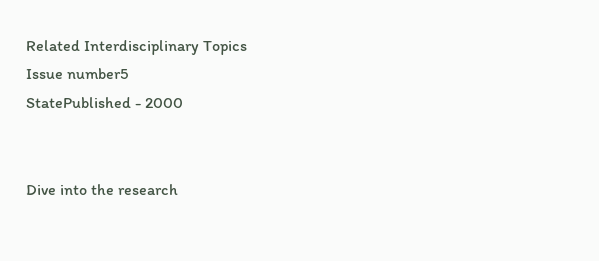Related Interdisciplinary Topics
Issue number5
StatePublished - 2000


Dive into the research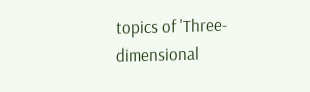topics of 'Three-dimensional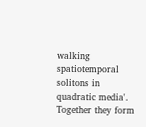walking spatiotemporal solitons in quadratic media'. Together they form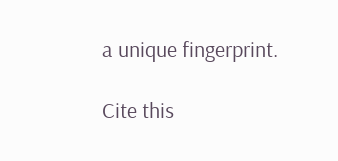a unique fingerprint.

Cite this